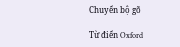Chuyển bộ gõ

Từ điển Oxford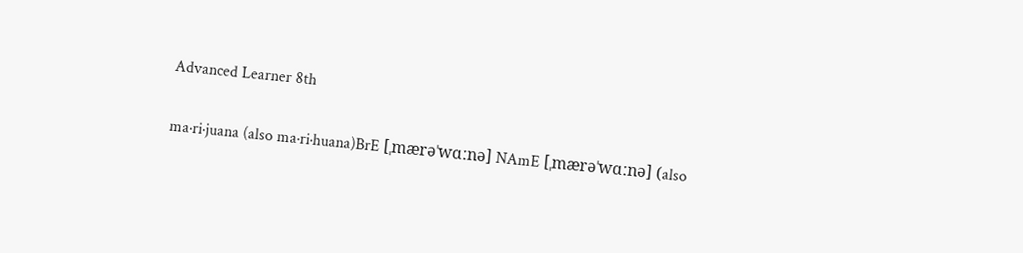Advanced Learner 8th

ma·ri·juana (also ma·ri·huana)BrE [ˌmærəˈwɑːnə] NAmE [ˌmærəˈwɑːnə] (also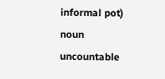informal pot) noun uncountable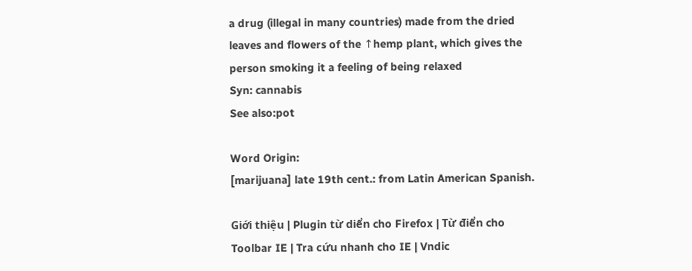a drug (illegal in many countries) made from the dried leaves and flowers of the ↑hemp plant, which gives the person smoking it a feeling of being relaxed
Syn: cannabis
See also:pot

Word Origin:
[marijuana] late 19th cent.: from Latin American Spanish.

Giới thiệu | Plugin từ diển cho Firefox | Từ điển cho Toolbar IE | Tra cứu nhanh cho IE | Vndic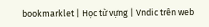bookmarklet | Học từ vựng | Vndic trên web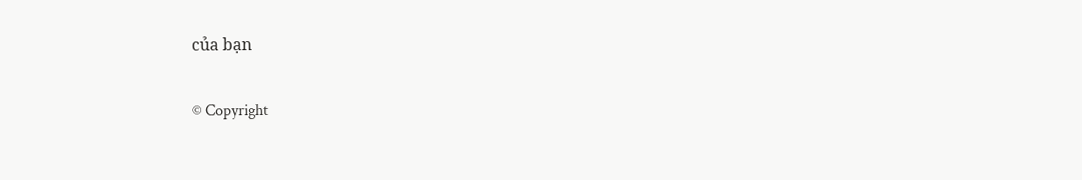của bạn

© Copyright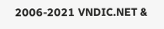2006-2021 VNDIC.NET &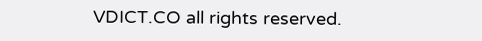VDICT.CO all rights reserved.